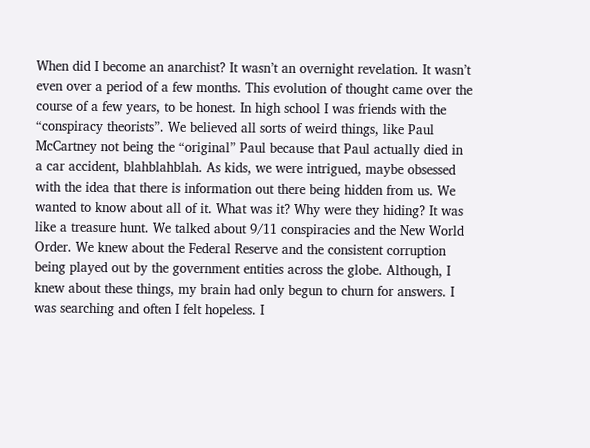When did I become an anarchist? It wasn’t an overnight revelation. It wasn’t even over a period of a few months. This evolution of thought came over the course of a few years, to be honest. In high school I was friends with the “conspiracy theorists”. We believed all sorts of weird things, like Paul McCartney not being the “original” Paul because that Paul actually died in a car accident, blahblahblah. As kids, we were intrigued, maybe obsessed with the idea that there is information out there being hidden from us. We wanted to know about all of it. What was it? Why were they hiding? It was like a treasure hunt. We talked about 9/11 conspiracies and the New World Order. We knew about the Federal Reserve and the consistent corruption being played out by the government entities across the globe. Although, I knew about these things, my brain had only begun to churn for answers. I was searching and often I felt hopeless. I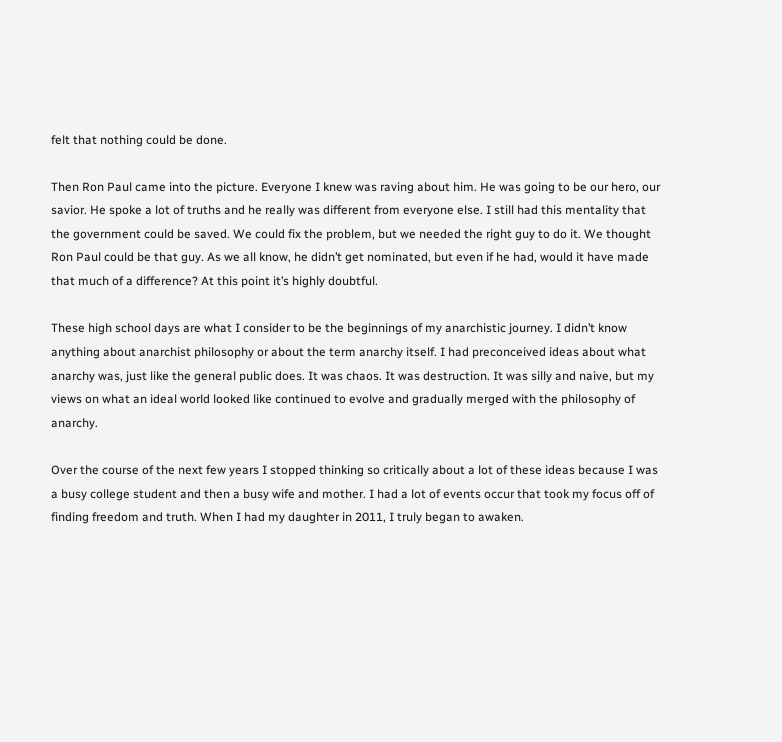felt that nothing could be done.

Then Ron Paul came into the picture. Everyone I knew was raving about him. He was going to be our hero, our savior. He spoke a lot of truths and he really was different from everyone else. I still had this mentality that the government could be saved. We could fix the problem, but we needed the right guy to do it. We thought Ron Paul could be that guy. As we all know, he didn’t get nominated, but even if he had, would it have made that much of a difference? At this point it’s highly doubtful.

These high school days are what I consider to be the beginnings of my anarchistic journey. I didn’t know anything about anarchist philosophy or about the term anarchy itself. I had preconceived ideas about what anarchy was, just like the general public does. It was chaos. It was destruction. It was silly and naive, but my views on what an ideal world looked like continued to evolve and gradually merged with the philosophy of anarchy.

Over the course of the next few years I stopped thinking so critically about a lot of these ideas because I was a busy college student and then a busy wife and mother. I had a lot of events occur that took my focus off of finding freedom and truth. When I had my daughter in 2011, I truly began to awaken.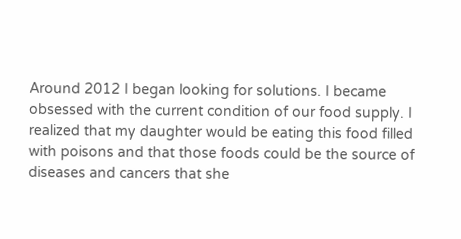Around 2012 I began looking for solutions. I became obsessed with the current condition of our food supply. I realized that my daughter would be eating this food filled with poisons and that those foods could be the source of diseases and cancers that she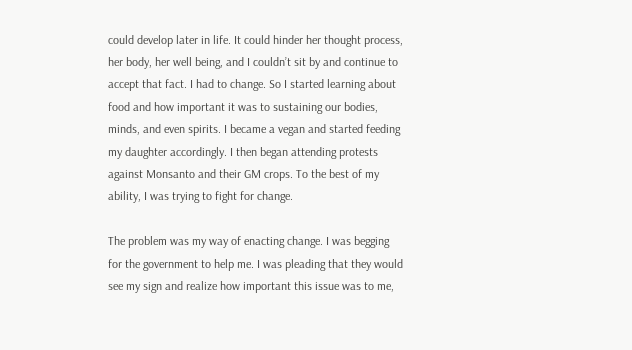could develop later in life. It could hinder her thought process, her body, her well being, and I couldn’t sit by and continue to accept that fact. I had to change. So I started learning about food and how important it was to sustaining our bodies, minds, and even spirits. I became a vegan and started feeding my daughter accordingly. I then began attending protests against Monsanto and their GM crops. To the best of my ability, I was trying to fight for change.

The problem was my way of enacting change. I was begging for the government to help me. I was pleading that they would see my sign and realize how important this issue was to me,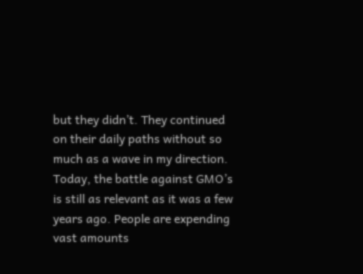but they didn’t. They continued on their daily paths without so much as a wave in my direction. Today, the battle against GMO’s is still as relevant as it was a few years ago. People are expending vast amounts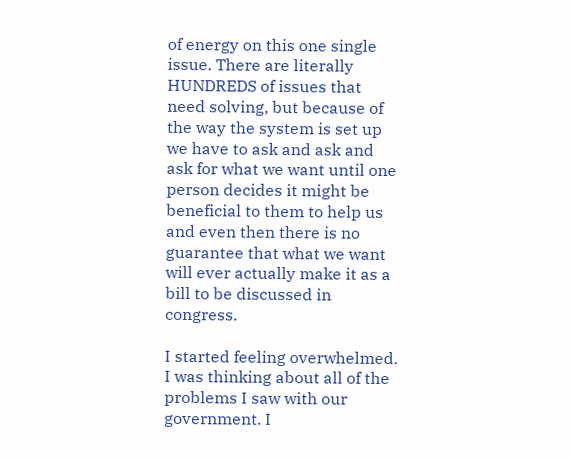of energy on this one single issue. There are literally HUNDREDS of issues that need solving, but because of the way the system is set up we have to ask and ask and ask for what we want until one person decides it might be beneficial to them to help us and even then there is no guarantee that what we want will ever actually make it as a bill to be discussed in congress.

I started feeling overwhelmed. I was thinking about all of the problems I saw with our government. I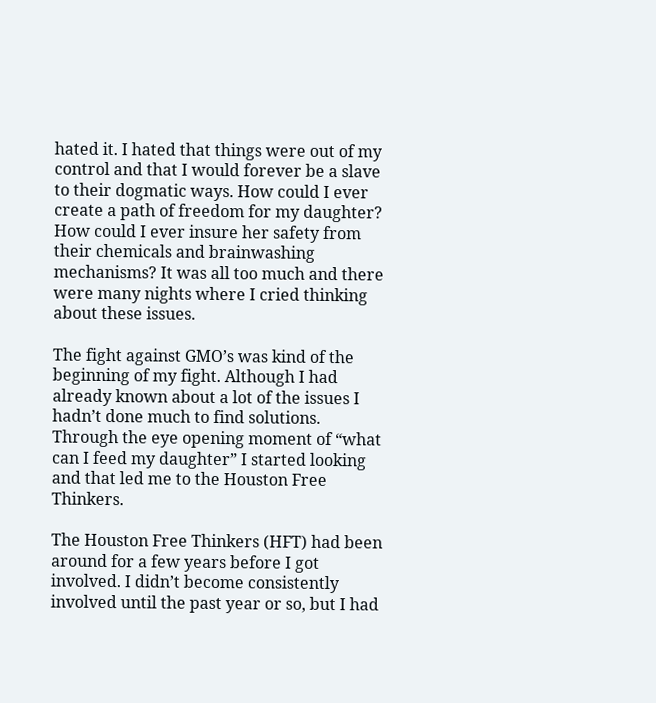hated it. I hated that things were out of my control and that I would forever be a slave to their dogmatic ways. How could I ever create a path of freedom for my daughter? How could I ever insure her safety from their chemicals and brainwashing mechanisms? It was all too much and there were many nights where I cried thinking about these issues.

The fight against GMO’s was kind of the beginning of my fight. Although I had already known about a lot of the issues I hadn’t done much to find solutions. Through the eye opening moment of “what can I feed my daughter” I started looking and that led me to the Houston Free Thinkers.

The Houston Free Thinkers (HFT) had been around for a few years before I got involved. I didn’t become consistently involved until the past year or so, but I had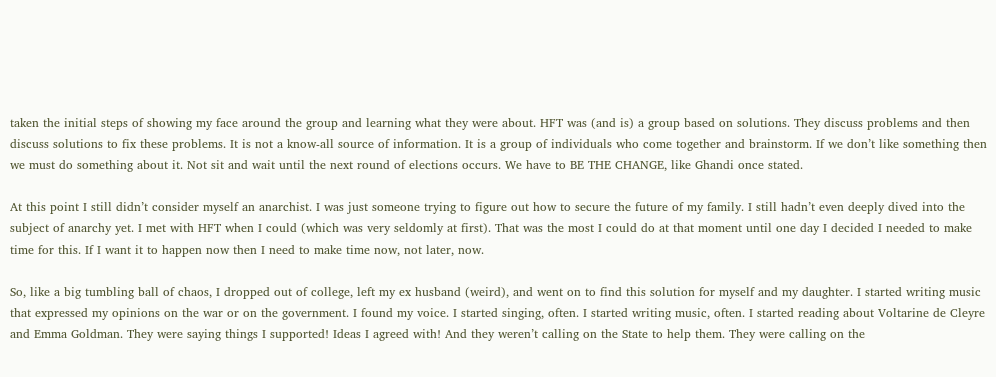taken the initial steps of showing my face around the group and learning what they were about. HFT was (and is) a group based on solutions. They discuss problems and then discuss solutions to fix these problems. It is not a know-all source of information. It is a group of individuals who come together and brainstorm. If we don’t like something then we must do something about it. Not sit and wait until the next round of elections occurs. We have to BE THE CHANGE, like Ghandi once stated.

At this point I still didn’t consider myself an anarchist. I was just someone trying to figure out how to secure the future of my family. I still hadn’t even deeply dived into the subject of anarchy yet. I met with HFT when I could (which was very seldomly at first). That was the most I could do at that moment until one day I decided I needed to make time for this. If I want it to happen now then I need to make time now, not later, now.

So, like a big tumbling ball of chaos, I dropped out of college, left my ex husband (weird), and went on to find this solution for myself and my daughter. I started writing music that expressed my opinions on the war or on the government. I found my voice. I started singing, often. I started writing music, often. I started reading about Voltarine de Cleyre and Emma Goldman. They were saying things I supported! Ideas I agreed with! And they weren’t calling on the State to help them. They were calling on the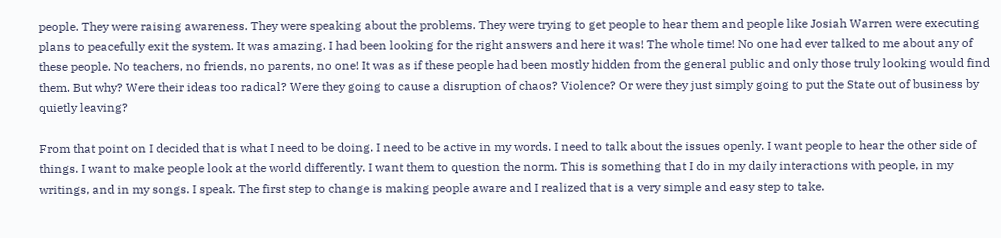people. They were raising awareness. They were speaking about the problems. They were trying to get people to hear them and people like Josiah Warren were executing plans to peacefully exit the system. It was amazing. I had been looking for the right answers and here it was! The whole time! No one had ever talked to me about any of these people. No teachers, no friends, no parents, no one! It was as if these people had been mostly hidden from the general public and only those truly looking would find them. But why? Were their ideas too radical? Were they going to cause a disruption of chaos? Violence? Or were they just simply going to put the State out of business by quietly leaving?

From that point on I decided that is what I need to be doing. I need to be active in my words. I need to talk about the issues openly. I want people to hear the other side of things. I want to make people look at the world differently. I want them to question the norm. This is something that I do in my daily interactions with people, in my writings, and in my songs. I speak. The first step to change is making people aware and I realized that is a very simple and easy step to take.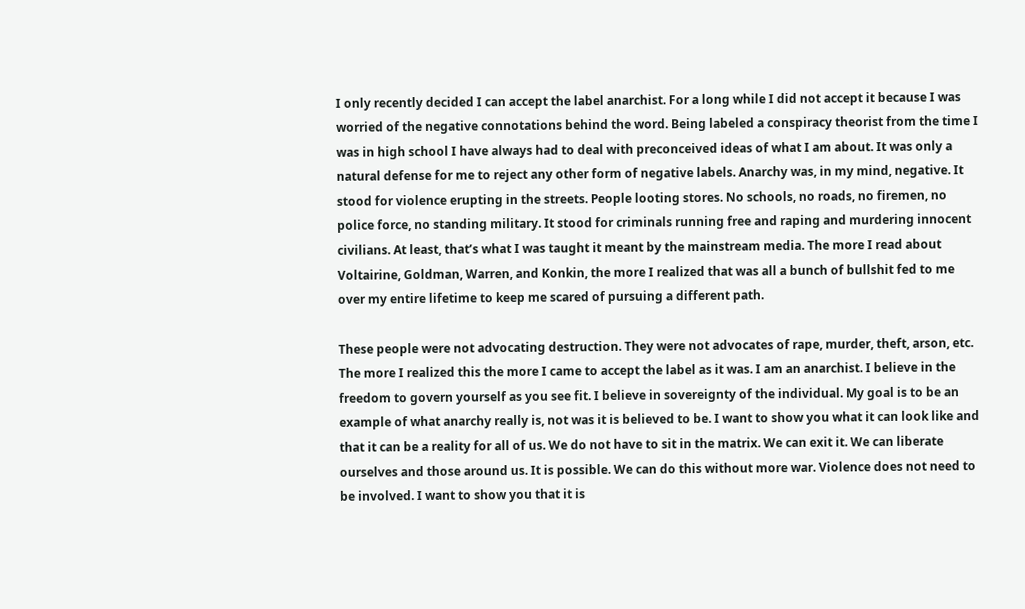I only recently decided I can accept the label anarchist. For a long while I did not accept it because I was worried of the negative connotations behind the word. Being labeled a conspiracy theorist from the time I was in high school I have always had to deal with preconceived ideas of what I am about. It was only a natural defense for me to reject any other form of negative labels. Anarchy was, in my mind, negative. It stood for violence erupting in the streets. People looting stores. No schools, no roads, no firemen, no police force, no standing military. It stood for criminals running free and raping and murdering innocent civilians. At least, that’s what I was taught it meant by the mainstream media. The more I read about Voltairine, Goldman, Warren, and Konkin, the more I realized that was all a bunch of bullshit fed to me over my entire lifetime to keep me scared of pursuing a different path.

These people were not advocating destruction. They were not advocates of rape, murder, theft, arson, etc. The more I realized this the more I came to accept the label as it was. I am an anarchist. I believe in the freedom to govern yourself as you see fit. I believe in sovereignty of the individual. My goal is to be an example of what anarchy really is, not was it is believed to be. I want to show you what it can look like and that it can be a reality for all of us. We do not have to sit in the matrix. We can exit it. We can liberate ourselves and those around us. It is possible. We can do this without more war. Violence does not need to be involved. I want to show you that it is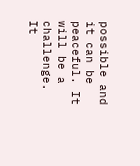possible and it can be peaceful. It will be a challenge. It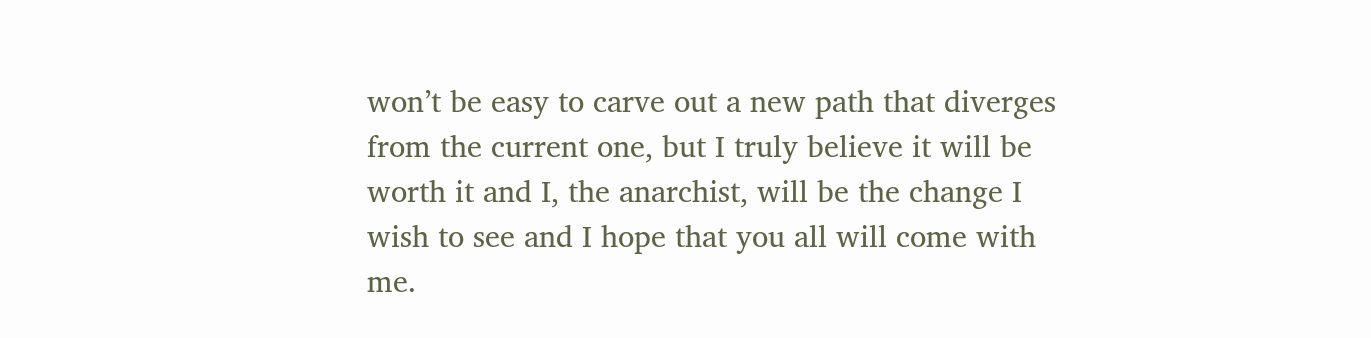won’t be easy to carve out a new path that diverges from the current one, but I truly believe it will be worth it and I, the anarchist, will be the change I wish to see and I hope that you all will come with me.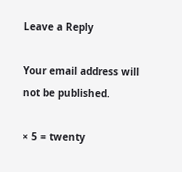Leave a Reply

Your email address will not be published.

× 5 = twenty